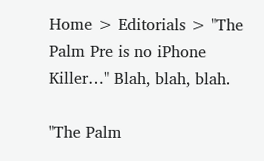Home > Editorials > "The Palm Pre is no iPhone Killer…" Blah, blah, blah.

"The Palm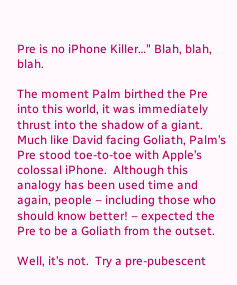Pre is no iPhone Killer…" Blah, blah, blah.

The moment Palm birthed the Pre into this world, it was immediately thrust into the shadow of a giant. Much like David facing Goliath, Palm’s Pre stood toe-to-toe with Apple’s colossal iPhone.  Although this analogy has been used time and again, people – including those who should know better! – expected the Pre to be a Goliath from the outset.

Well, it’s not.  Try a pre-pubescent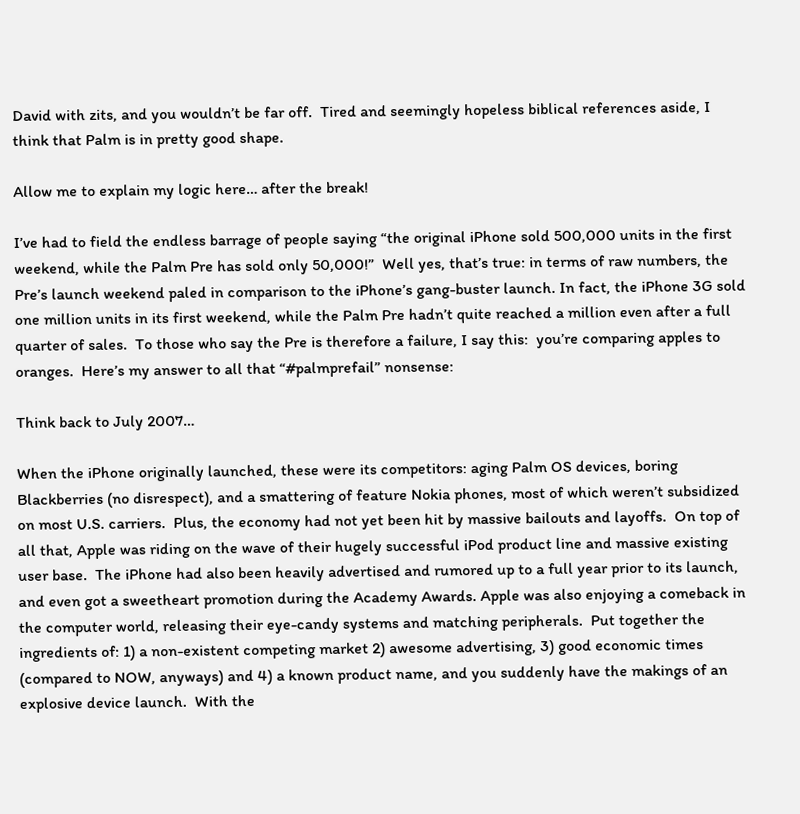David with zits, and you wouldn’t be far off.  Tired and seemingly hopeless biblical references aside, I think that Palm is in pretty good shape.

Allow me to explain my logic here… after the break!

I’ve had to field the endless barrage of people saying “the original iPhone sold 500,000 units in the first weekend, while the Palm Pre has sold only 50,000!”  Well yes, that’s true: in terms of raw numbers, the Pre’s launch weekend paled in comparison to the iPhone’s gang-buster launch. In fact, the iPhone 3G sold one million units in its first weekend, while the Palm Pre hadn’t quite reached a million even after a full quarter of sales.  To those who say the Pre is therefore a failure, I say this:  you’re comparing apples to oranges.  Here’s my answer to all that “#palmprefail” nonsense:

Think back to July 2007…

When the iPhone originally launched, these were its competitors: aging Palm OS devices, boring Blackberries (no disrespect), and a smattering of feature Nokia phones, most of which weren’t subsidized on most U.S. carriers.  Plus, the economy had not yet been hit by massive bailouts and layoffs.  On top of all that, Apple was riding on the wave of their hugely successful iPod product line and massive existing user base.  The iPhone had also been heavily advertised and rumored up to a full year prior to its launch, and even got a sweetheart promotion during the Academy Awards. Apple was also enjoying a comeback in the computer world, releasing their eye-candy systems and matching peripherals.  Put together the ingredients of: 1) a non-existent competing market 2) awesome advertising, 3) good economic times (compared to NOW, anyways) and 4) a known product name, and you suddenly have the makings of an explosive device launch.  With the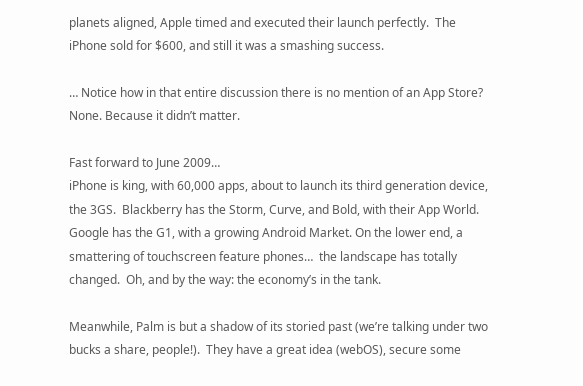planets aligned, Apple timed and executed their launch perfectly.  The iPhone sold for $600, and still it was a smashing success.

… Notice how in that entire discussion there is no mention of an App Store?  None. Because it didn’t matter.

Fast forward to June 2009…
iPhone is king, with 60,000 apps, about to launch its third generation device, the 3GS.  Blackberry has the Storm, Curve, and Bold, with their App World.  Google has the G1, with a growing Android Market. On the lower end, a smattering of touchscreen feature phones…  the landscape has totally changed.  Oh, and by the way: the economy’s in the tank.

Meanwhile, Palm is but a shadow of its storied past (we’re talking under two bucks a share, people!).  They have a great idea (webOS), secure some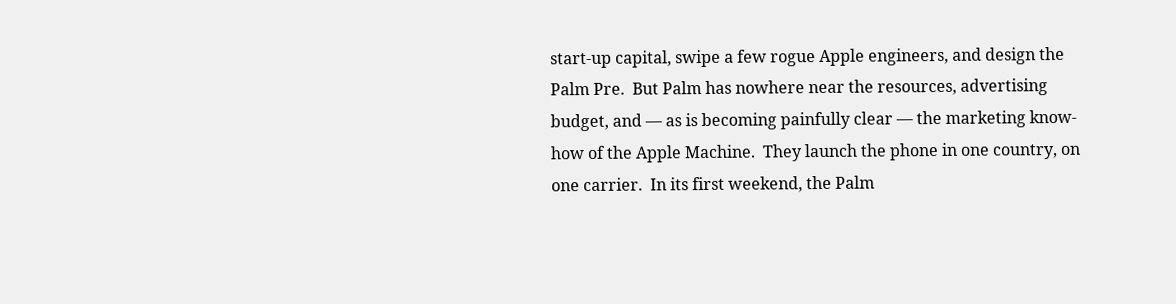start-up capital, swipe a few rogue Apple engineers, and design the Palm Pre.  But Palm has nowhere near the resources, advertising budget, and — as is becoming painfully clear — the marketing know-how of the Apple Machine.  They launch the phone in one country, on one carrier.  In its first weekend, the Palm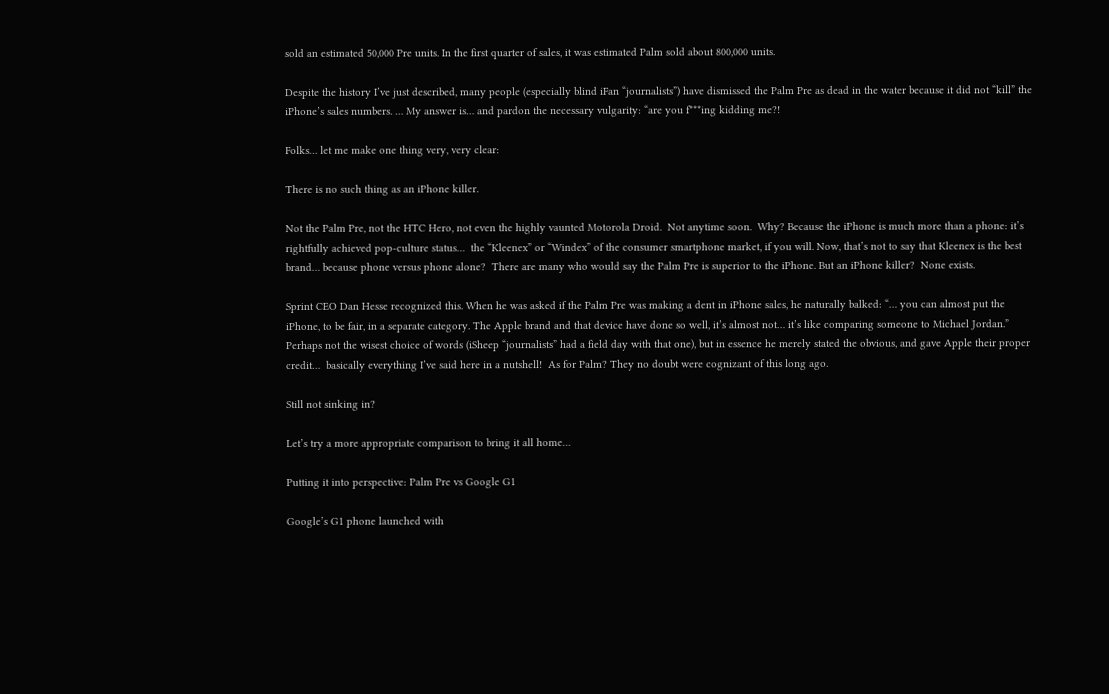sold an estimated 50,000 Pre units. In the first quarter of sales, it was estimated Palm sold about 800,000 units.

Despite the history I’ve just described, many people (especially blind iFan “journalists”) have dismissed the Palm Pre as dead in the water because it did not “kill” the iPhone’s sales numbers. … My answer is… and pardon the necessary vulgarity: “are you f***ing kidding me?!

Folks… let me make one thing very, very clear:

There is no such thing as an iPhone killer.

Not the Palm Pre, not the HTC Hero, not even the highly vaunted Motorola Droid.  Not anytime soon.  Why? Because the iPhone is much more than a phone: it’s rightfully achieved pop-culture status…  the “Kleenex” or “Windex” of the consumer smartphone market, if you will. Now, that’s not to say that Kleenex is the best brand… because phone versus phone alone?  There are many who would say the Palm Pre is superior to the iPhone. But an iPhone killer?  None exists.

Sprint CEO Dan Hesse recognized this. When he was asked if the Palm Pre was making a dent in iPhone sales, he naturally balked: “… you can almost put the iPhone, to be fair, in a separate category. The Apple brand and that device have done so well, it’s almost not… it’s like comparing someone to Michael Jordan.” Perhaps not the wisest choice of words (iSheep “journalists” had a field day with that one), but in essence he merely stated the obvious, and gave Apple their proper credit…  basically everything I’ve said here in a nutshell!  As for Palm? They no doubt were cognizant of this long ago.

Still not sinking in?

Let’s try a more appropriate comparison to bring it all home…

Putting it into perspective: Palm Pre vs Google G1

Google’s G1 phone launched with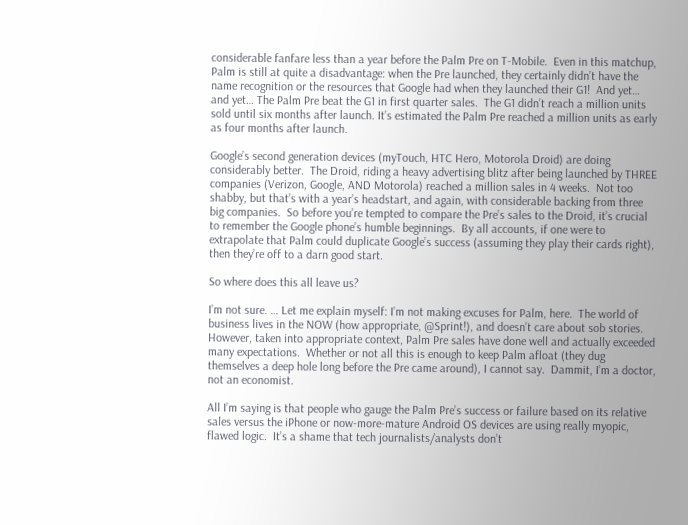considerable fanfare less than a year before the Palm Pre on T-Mobile.  Even in this matchup, Palm is still at quite a disadvantage: when the Pre launched, they certainly didn’t have the name recognition or the resources that Google had when they launched their G1!  And yet… and yet… The Palm Pre beat the G1 in first quarter sales.  The G1 didn’t reach a million units sold until six months after launch. It’s estimated the Palm Pre reached a million units as early as four months after launch.

Google’s second generation devices (myTouch, HTC Hero, Motorola Droid) are doing considerably better.  The Droid, riding a heavy advertising blitz after being launched by THREE companies (Verizon, Google, AND Motorola) reached a million sales in 4 weeks.  Not too shabby, but that’s with a year’s headstart, and again, with considerable backing from three big companies.  So before you’re tempted to compare the Pre’s sales to the Droid, it’s crucial to remember the Google phone’s humble beginnings.  By all accounts, if one were to extrapolate that Palm could duplicate Google’s success (assuming they play their cards right), then they’re off to a darn good start.

So where does this all leave us?

I’m not sure. … Let me explain myself: I’m not making excuses for Palm, here.  The world of business lives in the NOW (how appropriate, @Sprint!), and doesn’t care about sob stories.  However, taken into appropriate context, Palm Pre sales have done well and actually exceeded many expectations.  Whether or not all this is enough to keep Palm afloat (they dug themselves a deep hole long before the Pre came around), I cannot say.  Dammit, I’m a doctor, not an economist.

All I’m saying is that people who gauge the Palm Pre’s success or failure based on its relative sales versus the iPhone or now-more-mature Android OS devices are using really myopic, flawed logic.  It’s a shame that tech journalists/analysts don’t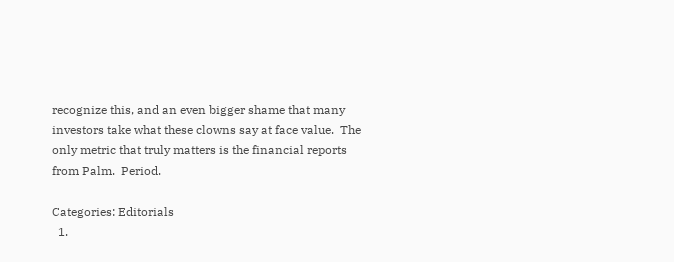recognize this, and an even bigger shame that many investors take what these clowns say at face value.  The only metric that truly matters is the financial reports from Palm.  Period.

Categories: Editorials
  1.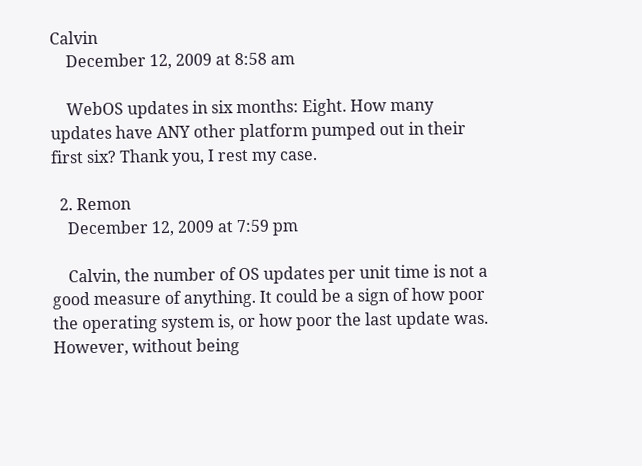Calvin
    December 12, 2009 at 8:58 am

    WebOS updates in six months: Eight. How many updates have ANY other platform pumped out in their first six? Thank you, I rest my case.

  2. Remon
    December 12, 2009 at 7:59 pm

    Calvin, the number of OS updates per unit time is not a good measure of anything. It could be a sign of how poor the operating system is, or how poor the last update was. However, without being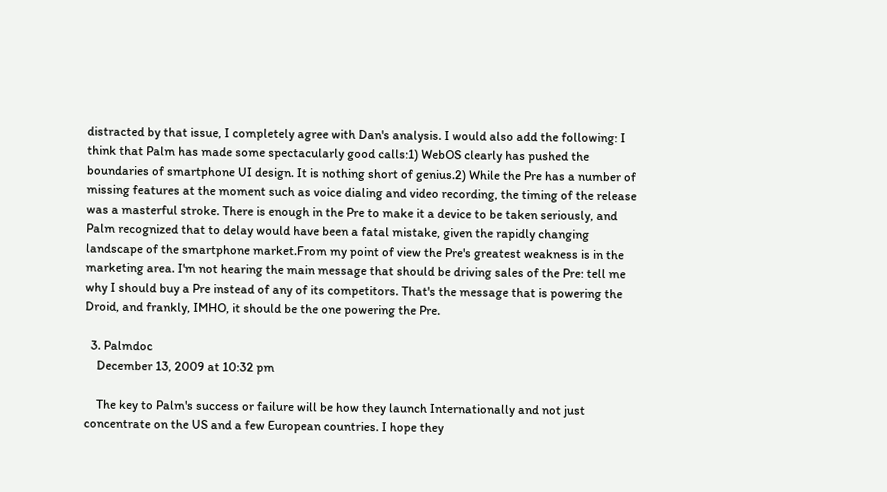distracted by that issue, I completely agree with Dan's analysis. I would also add the following: I think that Palm has made some spectacularly good calls:1) WebOS clearly has pushed the boundaries of smartphone UI design. It is nothing short of genius.2) While the Pre has a number of missing features at the moment such as voice dialing and video recording, the timing of the release was a masterful stroke. There is enough in the Pre to make it a device to be taken seriously, and Palm recognized that to delay would have been a fatal mistake, given the rapidly changing landscape of the smartphone market.From my point of view the Pre's greatest weakness is in the marketing area. I'm not hearing the main message that should be driving sales of the Pre: tell me why I should buy a Pre instead of any of its competitors. That's the message that is powering the Droid, and frankly, IMHO, it should be the one powering the Pre.

  3. Palmdoc
    December 13, 2009 at 10:32 pm

    The key to Palm's success or failure will be how they launch Internationally and not just concentrate on the US and a few European countries. I hope they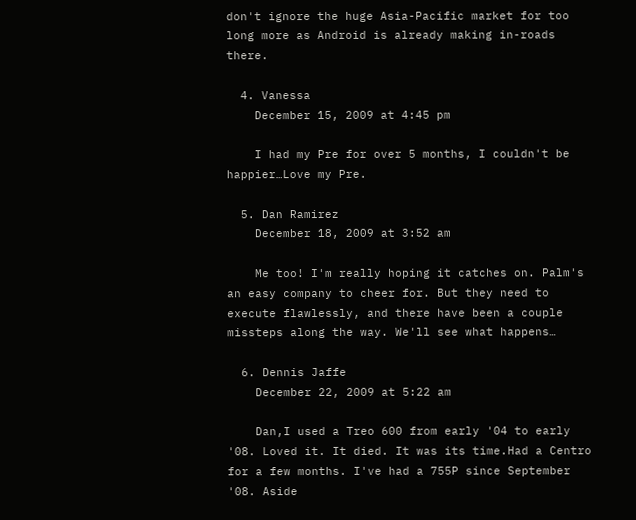don't ignore the huge Asia-Pacific market for too long more as Android is already making in-roads there.

  4. Vanessa
    December 15, 2009 at 4:45 pm

    I had my Pre for over 5 months, I couldn't be happier…Love my Pre.

  5. Dan Ramirez
    December 18, 2009 at 3:52 am

    Me too! I'm really hoping it catches on. Palm's an easy company to cheer for. But they need to execute flawlessly, and there have been a couple missteps along the way. We'll see what happens…

  6. Dennis Jaffe
    December 22, 2009 at 5:22 am

    Dan,I used a Treo 600 from early '04 to early '08. Loved it. It died. It was its time.Had a Centro for a few months. I've had a 755P since September '08. Aside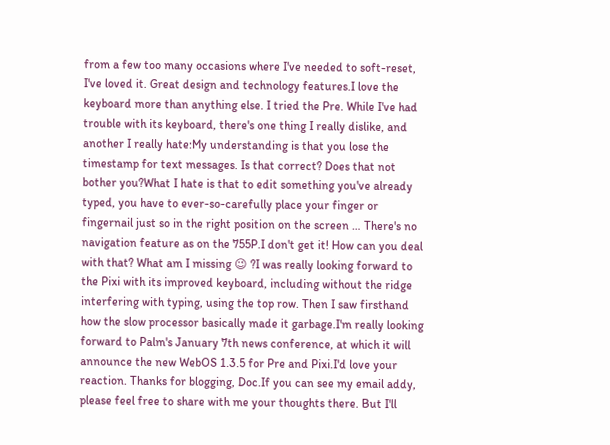from a few too many occasions where I've needed to soft-reset, I've loved it. Great design and technology features.I love the keyboard more than anything else. I tried the Pre. While I've had trouble with its keyboard, there's one thing I really dislike, and another I really hate:My understanding is that you lose the timestamp for text messages. Is that correct? Does that not bother you?What I hate is that to edit something you've already typed, you have to ever-so-carefully place your finger or fingernail just so in the right position on the screen … There's no navigation feature as on the 755P.I don't get it! How can you deal with that? What am I missing 😉 ?I was really looking forward to the Pixi with its improved keyboard, including without the ridge interfering with typing, using the top row. Then I saw firsthand how the slow processor basically made it garbage.I'm really looking forward to Palm's January 7th news conference, at which it will announce the new WebOS 1.3.5 for Pre and Pixi.I'd love your reaction. Thanks for blogging, Doc.If you can see my email addy, please feel free to share with me your thoughts there. But I'll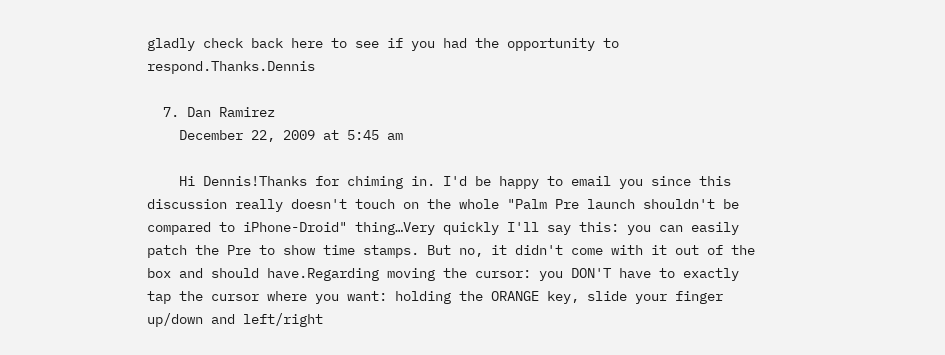gladly check back here to see if you had the opportunity to respond.Thanks.Dennis

  7. Dan Ramirez
    December 22, 2009 at 5:45 am

    Hi Dennis!Thanks for chiming in. I'd be happy to email you since this discussion really doesn't touch on the whole "Palm Pre launch shouldn't be compared to iPhone-Droid" thing…Very quickly I'll say this: you can easily patch the Pre to show time stamps. But no, it didn't come with it out of the box and should have.Regarding moving the cursor: you DON'T have to exactly tap the cursor where you want: holding the ORANGE key, slide your finger up/down and left/right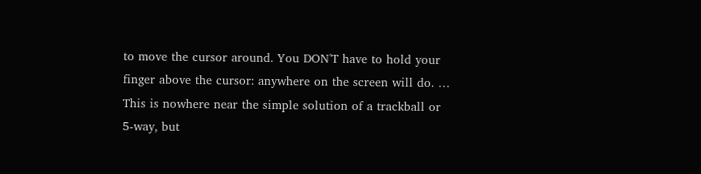to move the cursor around. You DON'T have to hold your finger above the cursor: anywhere on the screen will do. … This is nowhere near the simple solution of a trackball or 5-way, but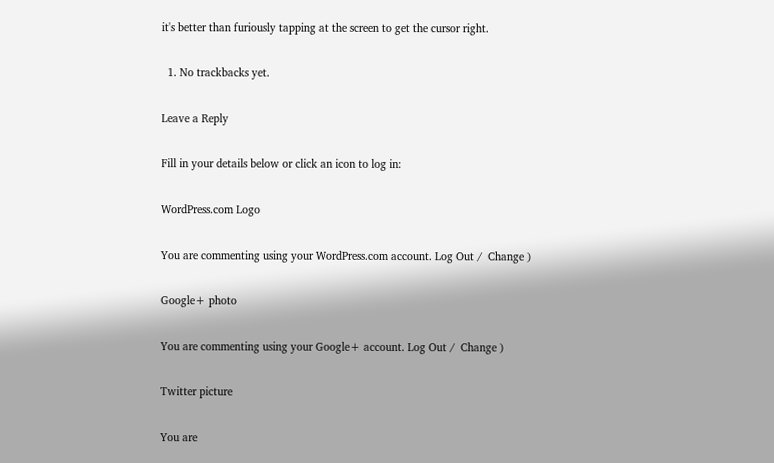it's better than furiously tapping at the screen to get the cursor right.

  1. No trackbacks yet.

Leave a Reply

Fill in your details below or click an icon to log in:

WordPress.com Logo

You are commenting using your WordPress.com account. Log Out /  Change )

Google+ photo

You are commenting using your Google+ account. Log Out /  Change )

Twitter picture

You are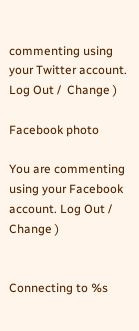commenting using your Twitter account. Log Out /  Change )

Facebook photo

You are commenting using your Facebook account. Log Out /  Change )


Connecting to %s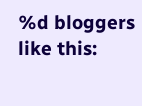%d bloggers like this: